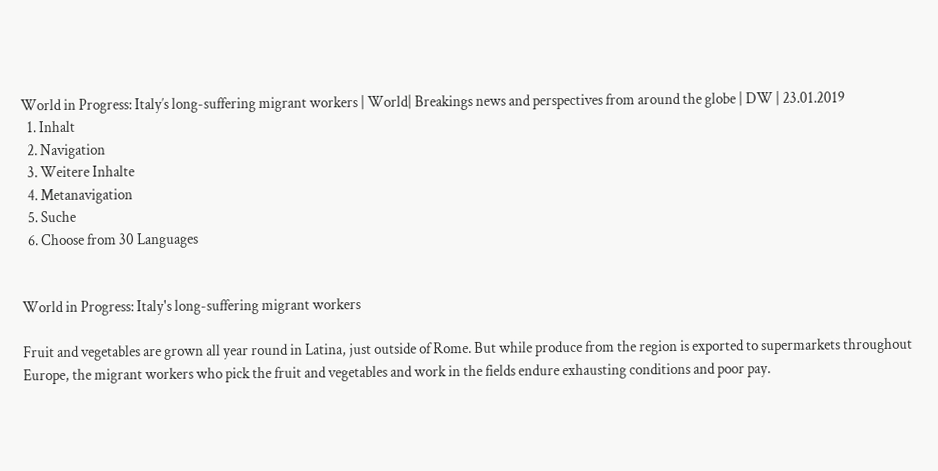World in Progress: Italy′s long-suffering migrant workers | World| Breakings news and perspectives from around the globe | DW | 23.01.2019
  1. Inhalt
  2. Navigation
  3. Weitere Inhalte
  4. Metanavigation
  5. Suche
  6. Choose from 30 Languages


World in Progress: Italy's long-suffering migrant workers

Fruit and vegetables are grown all year round in Latina, just outside of Rome. But while produce from the region is exported to supermarkets throughout Europe, the migrant workers who pick the fruit and vegetables and work in the fields endure exhausting conditions and poor pay.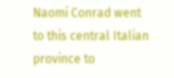Naomi Conrad went to this central Italian province to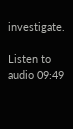investigate.

Listen to audio 09:49